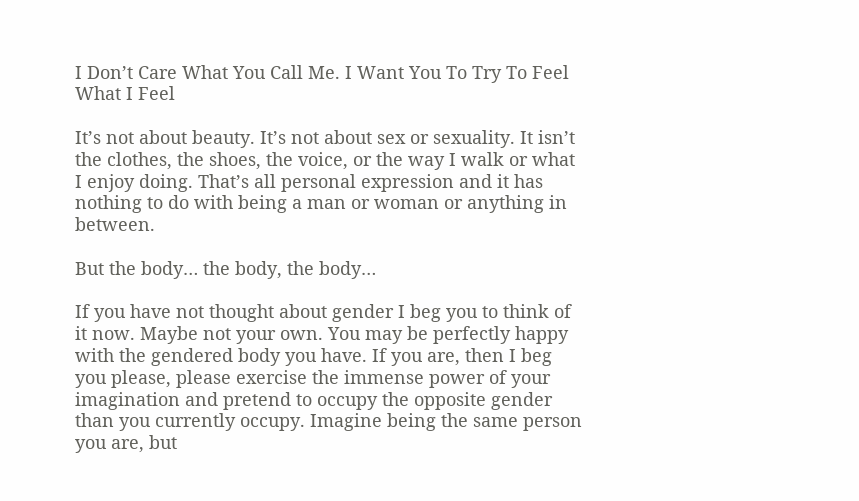I Don’t Care What You Call Me. I Want You To Try To Feel What I Feel

It’s not about beauty. It’s not about sex or sexuality. It isn’t the clothes, the shoes, the voice, or the way I walk or what I enjoy doing. That’s all personal expression and it has nothing to do with being a man or woman or anything in between.

But the body… the body, the body…

If you have not thought about gender I beg you to think of it now. Maybe not your own. You may be perfectly happy with the gendered body you have. If you are, then I beg you please, please exercise the immense power of your imagination and pretend to occupy the opposite gender than you currently occupy. Imagine being the same person you are, but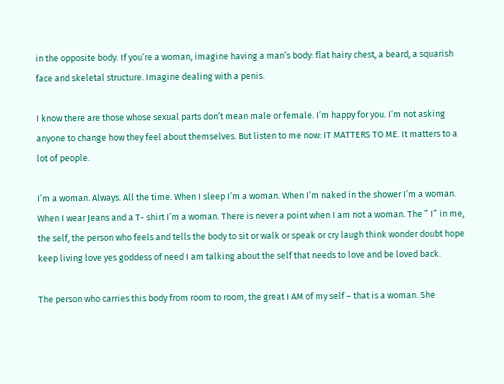in the opposite body. If you’re a woman, imagine having a man’s body: flat hairy chest, a beard, a squarish face and skeletal structure. Imagine dealing with a penis.

I know there are those whose sexual parts don’t mean male or female. I’m happy for you. I’m not asking anyone to change how they feel about themselves. But listen to me now: IT MATTERS TO ME. It matters to a lot of people.

I’m a woman. Always. All the time. When I sleep I’m a woman. When I’m naked in the shower I’m a woman. When I wear Jeans and a T- shirt I’m a woman. There is never a point when I am not a woman. The ” I” in me, the self, the person who feels and tells the body to sit or walk or speak or cry laugh think wonder doubt hope keep living love yes goddess of need I am talking about the self that needs to love and be loved back.

The person who carries this body from room to room, the great I AM of my self – that is a woman. She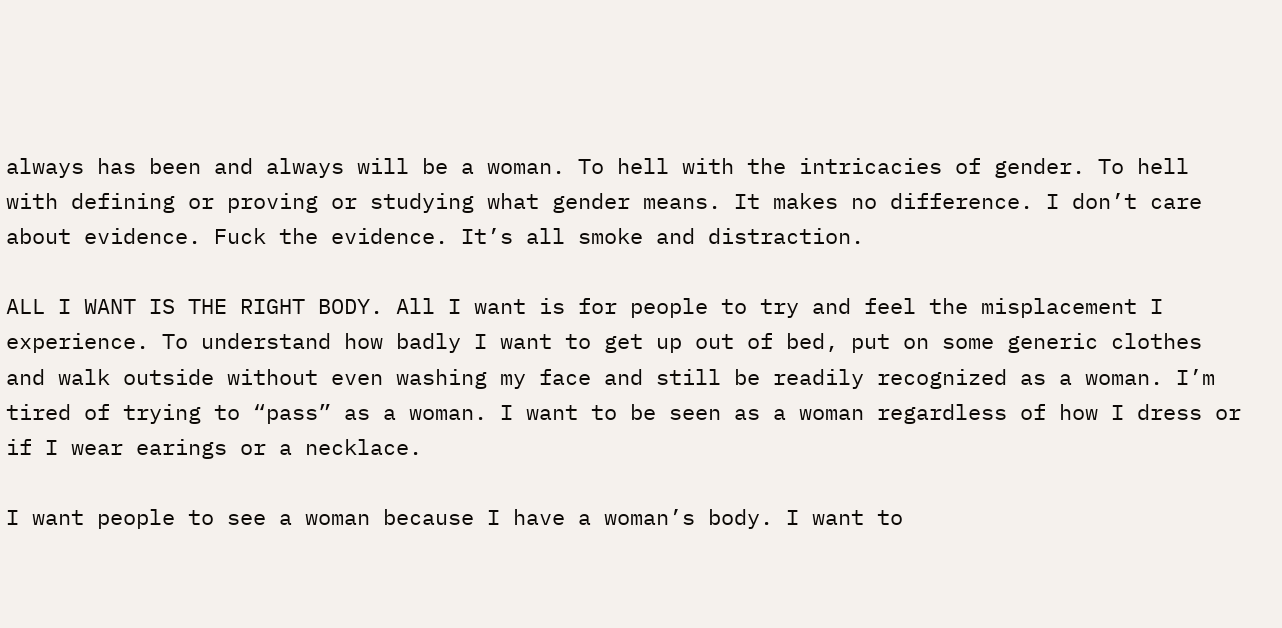always has been and always will be a woman. To hell with the intricacies of gender. To hell with defining or proving or studying what gender means. It makes no difference. I don’t care about evidence. Fuck the evidence. It’s all smoke and distraction.

ALL I WANT IS THE RIGHT BODY. All I want is for people to try and feel the misplacement I experience. To understand how badly I want to get up out of bed, put on some generic clothes and walk outside without even washing my face and still be readily recognized as a woman. I’m tired of trying to “pass” as a woman. I want to be seen as a woman regardless of how I dress or if I wear earings or a necklace.

I want people to see a woman because I have a woman’s body. I want to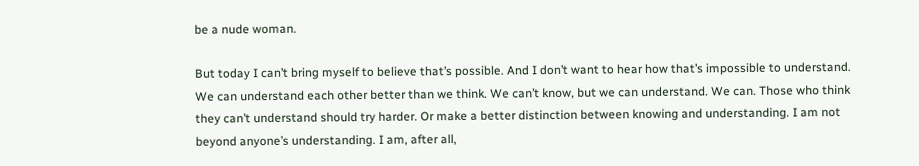be a nude woman.

But today I can’t bring myself to believe that’s possible. And I don’t want to hear how that’s impossible to understand. We can understand each other better than we think. We can’t know, but we can understand. We can. Those who think they can’t understand should try harder. Or make a better distinction between knowing and understanding. I am not beyond anyone’s understanding. I am, after all,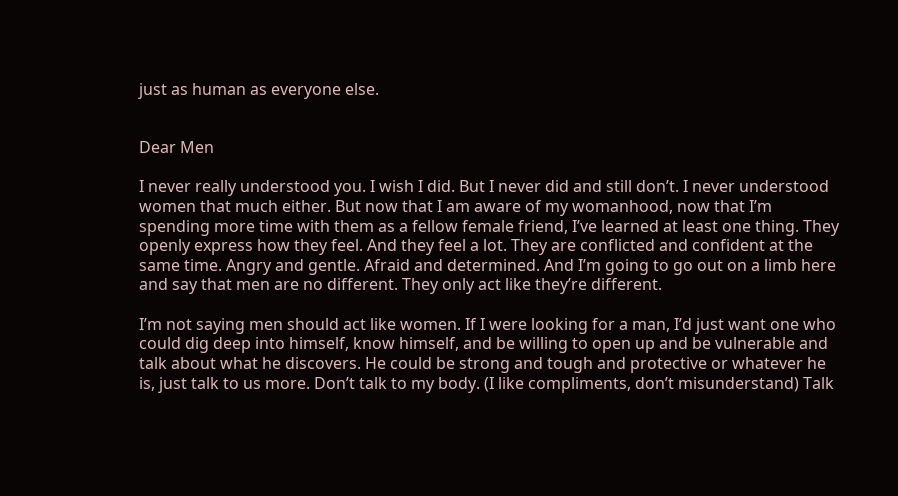just as human as everyone else.


Dear Men

I never really understood you. I wish I did. But I never did and still don’t. I never understood women that much either. But now that I am aware of my womanhood, now that I’m spending more time with them as a fellow female friend, I’ve learned at least one thing. They openly express how they feel. And they feel a lot. They are conflicted and confident at the same time. Angry and gentle. Afraid and determined. And I’m going to go out on a limb here and say that men are no different. They only act like they’re different.

I’m not saying men should act like women. If I were looking for a man, I’d just want one who could dig deep into himself, know himself, and be willing to open up and be vulnerable and talk about what he discovers. He could be strong and tough and protective or whatever he is, just talk to us more. Don’t talk to my body. (I like compliments, don’t misunderstand) Talk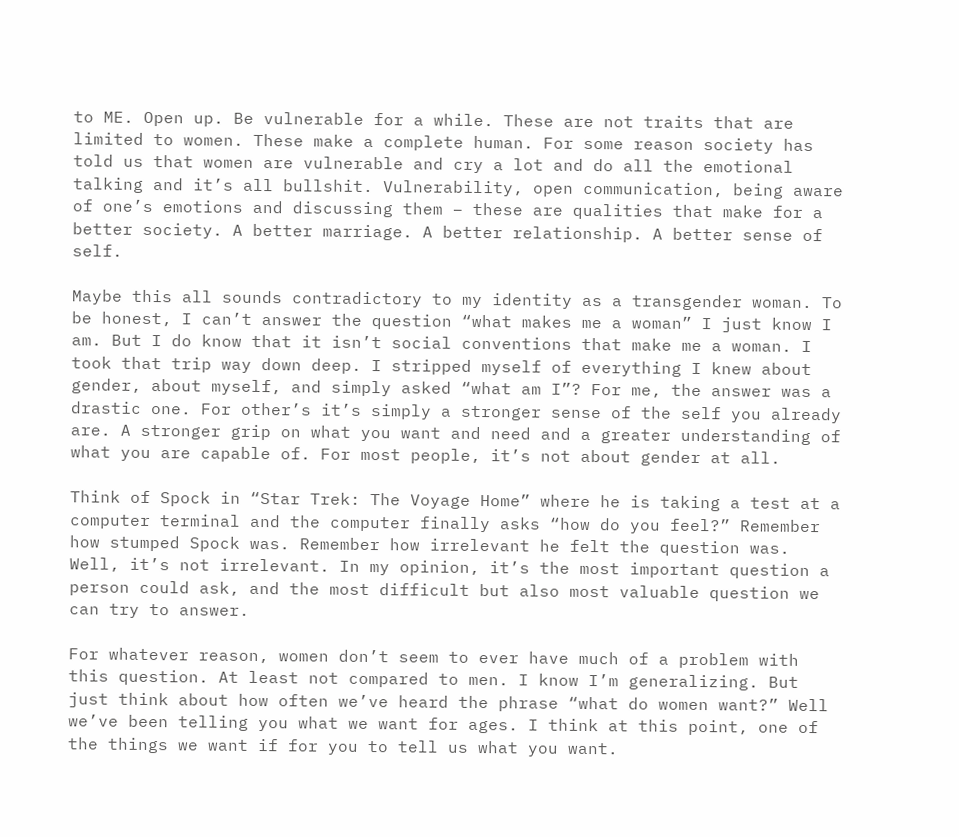to ME. Open up. Be vulnerable for a while. These are not traits that are limited to women. These make a complete human. For some reason society has told us that women are vulnerable and cry a lot and do all the emotional talking and it’s all bullshit. Vulnerability, open communication, being aware of one’s emotions and discussing them – these are qualities that make for a better society. A better marriage. A better relationship. A better sense of self.

Maybe this all sounds contradictory to my identity as a transgender woman. To be honest, I can’t answer the question “what makes me a woman” I just know I am. But I do know that it isn’t social conventions that make me a woman. I took that trip way down deep. I stripped myself of everything I knew about gender, about myself, and simply asked “what am I”? For me, the answer was a drastic one. For other’s it’s simply a stronger sense of the self you already are. A stronger grip on what you want and need and a greater understanding of what you are capable of. For most people, it’s not about gender at all.

Think of Spock in “Star Trek: The Voyage Home” where he is taking a test at a computer terminal and the computer finally asks “how do you feel?” Remember how stumped Spock was. Remember how irrelevant he felt the question was. Well, it’s not irrelevant. In my opinion, it’s the most important question a person could ask, and the most difficult but also most valuable question we can try to answer.

For whatever reason, women don’t seem to ever have much of a problem with this question. At least not compared to men. I know I’m generalizing. But just think about how often we’ve heard the phrase “what do women want?” Well we’ve been telling you what we want for ages. I think at this point, one of the things we want if for you to tell us what you want.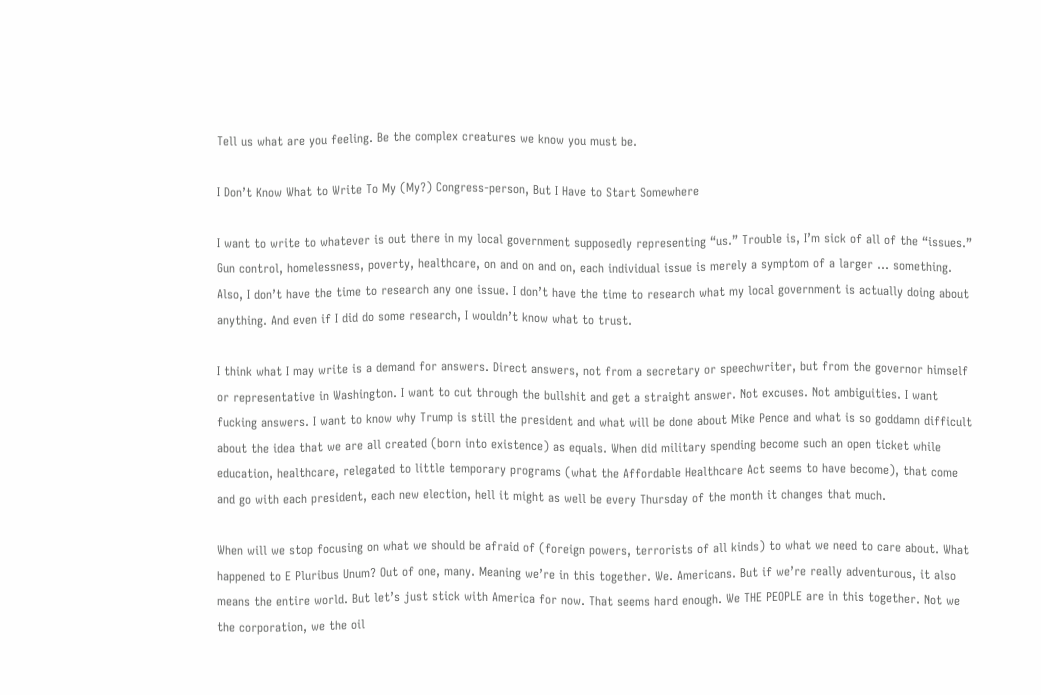Tell us what are you feeling. Be the complex creatures we know you must be.

I Don’t Know What to Write To My (My?) Congress-person, But I Have to Start Somewhere

I want to write to whatever is out there in my local government supposedly representing “us.” Trouble is, I’m sick of all of the “issues.” Gun control, homelessness, poverty, healthcare, on and on and on, each individual issue is merely a symptom of a larger … something. Also, I don’t have the time to research any one issue. I don’t have the time to research what my local government is actually doing about anything. And even if I did do some research, I wouldn’t know what to trust.

I think what I may write is a demand for answers. Direct answers, not from a secretary or speechwriter, but from the governor himself or representative in Washington. I want to cut through the bullshit and get a straight answer. Not excuses. Not ambiguities. I want fucking answers. I want to know why Trump is still the president and what will be done about Mike Pence and what is so goddamn difficult about the idea that we are all created (born into existence) as equals. When did military spending become such an open ticket while education, healthcare, relegated to little temporary programs (what the Affordable Healthcare Act seems to have become), that come and go with each president, each new election, hell it might as well be every Thursday of the month it changes that much.

When will we stop focusing on what we should be afraid of (foreign powers, terrorists of all kinds) to what we need to care about. What happened to E Pluribus Unum? Out of one, many. Meaning we’re in this together. We. Americans. But if we’re really adventurous, it also means the entire world. But let’s just stick with America for now. That seems hard enough. We THE PEOPLE are in this together. Not we the corporation, we the oil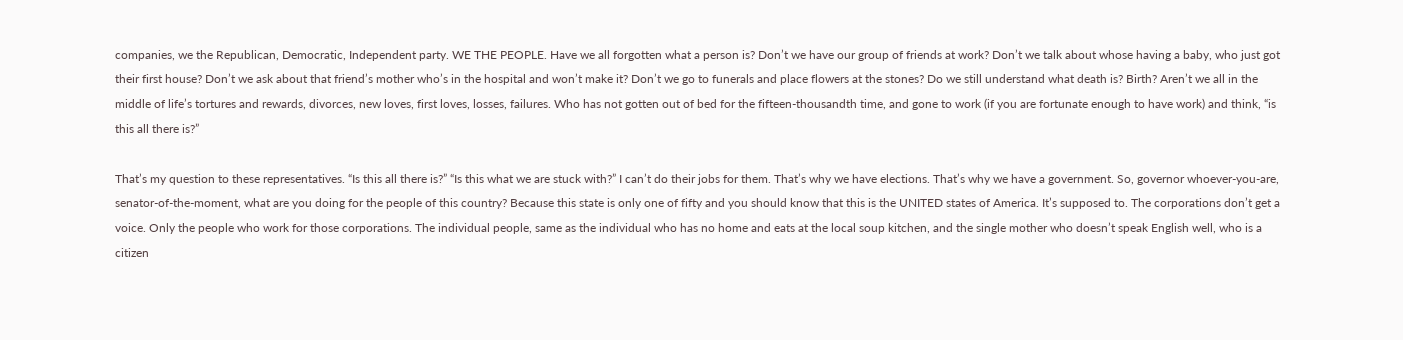companies, we the Republican, Democratic, Independent party. WE THE PEOPLE. Have we all forgotten what a person is? Don’t we have our group of friends at work? Don’t we talk about whose having a baby, who just got their first house? Don’t we ask about that friend’s mother who’s in the hospital and won’t make it? Don’t we go to funerals and place flowers at the stones? Do we still understand what death is? Birth? Aren’t we all in the middle of life’s tortures and rewards, divorces, new loves, first loves, losses, failures. Who has not gotten out of bed for the fifteen-thousandth time, and gone to work (if you are fortunate enough to have work) and think, “is this all there is?”

That’s my question to these representatives. “Is this all there is?” “Is this what we are stuck with?” I can’t do their jobs for them. That’s why we have elections. That’s why we have a government. So, governor whoever-you-are, senator-of-the-moment, what are you doing for the people of this country? Because this state is only one of fifty and you should know that this is the UNITED states of America. It’s supposed to. The corporations don’t get a voice. Only the people who work for those corporations. The individual people, same as the individual who has no home and eats at the local soup kitchen, and the single mother who doesn’t speak English well, who is a citizen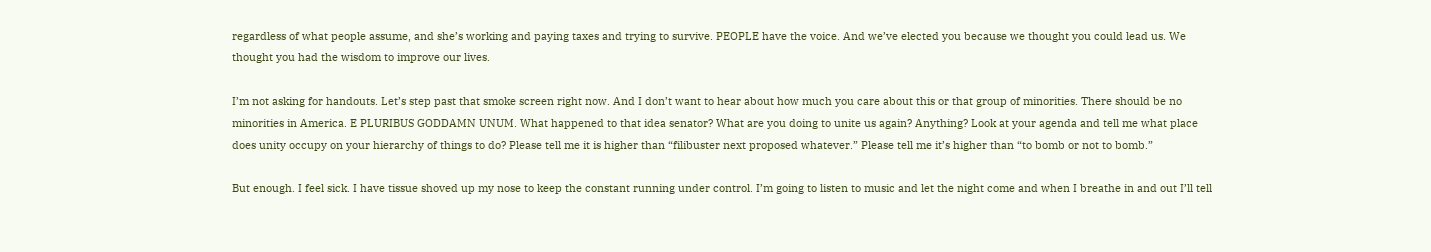regardless of what people assume, and she’s working and paying taxes and trying to survive. PEOPLE have the voice. And we’ve elected you because we thought you could lead us. We thought you had the wisdom to improve our lives.

I’m not asking for handouts. Let’s step past that smoke screen right now. And I don’t want to hear about how much you care about this or that group of minorities. There should be no minorities in America. E PLURIBUS GODDAMN UNUM. What happened to that idea senator? What are you doing to unite us again? Anything? Look at your agenda and tell me what place does unity occupy on your hierarchy of things to do? Please tell me it is higher than “filibuster next proposed whatever.” Please tell me it’s higher than “to bomb or not to bomb.”

But enough. I feel sick. I have tissue shoved up my nose to keep the constant running under control. I’m going to listen to music and let the night come and when I breathe in and out I’ll tell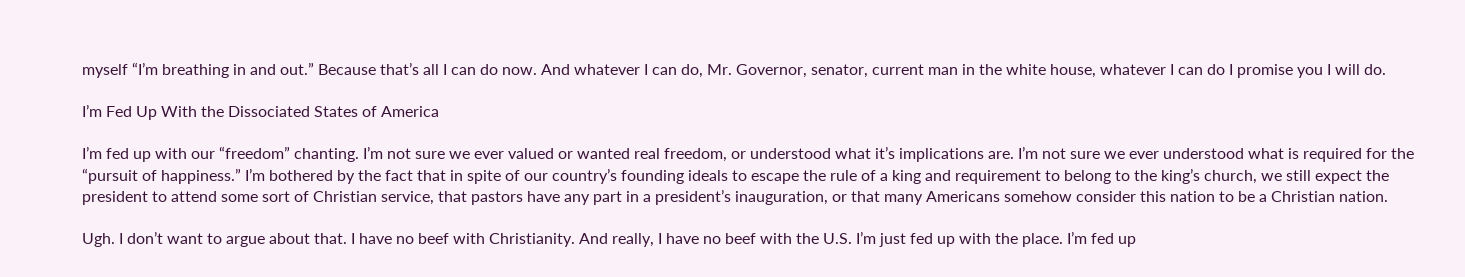myself “I’m breathing in and out.” Because that’s all I can do now. And whatever I can do, Mr. Governor, senator, current man in the white house, whatever I can do I promise you I will do.

I’m Fed Up With the Dissociated States of America

I’m fed up with our “freedom” chanting. I’m not sure we ever valued or wanted real freedom, or understood what it’s implications are. I’m not sure we ever understood what is required for the “pursuit of happiness.” I’m bothered by the fact that in spite of our country’s founding ideals to escape the rule of a king and requirement to belong to the king’s church, we still expect the president to attend some sort of Christian service, that pastors have any part in a president’s inauguration, or that many Americans somehow consider this nation to be a Christian nation.

Ugh. I don’t want to argue about that. I have no beef with Christianity. And really, I have no beef with the U.S. I’m just fed up with the place. I’m fed up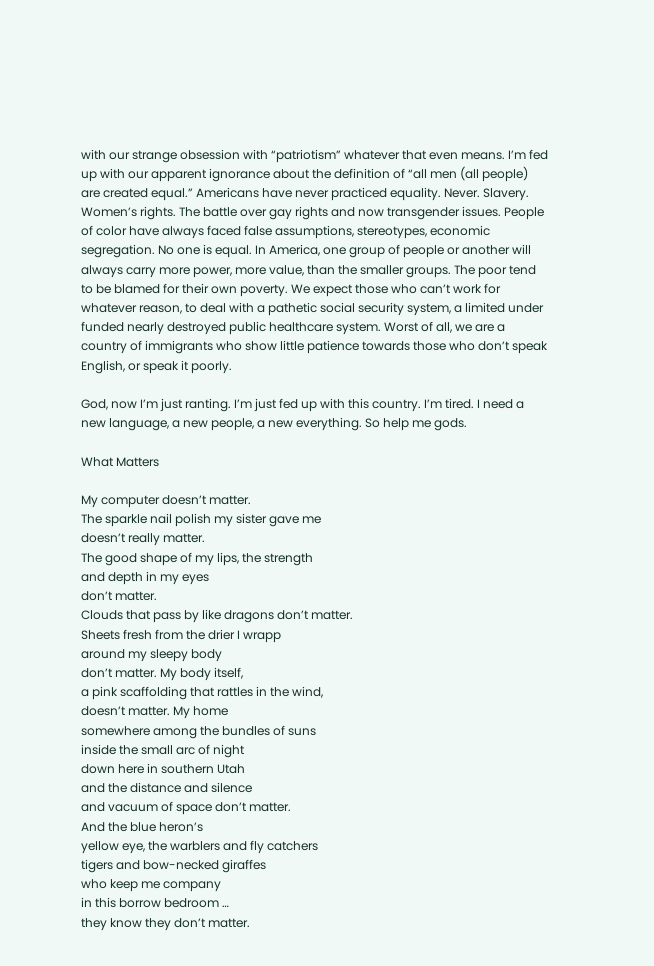with our strange obsession with “patriotism” whatever that even means. I’m fed up with our apparent ignorance about the definition of “all men (all people) are created equal.” Americans have never practiced equality. Never. Slavery. Women’s rights. The battle over gay rights and now transgender issues. People of color have always faced false assumptions, stereotypes, economic segregation. No one is equal. In America, one group of people or another will always carry more power, more value, than the smaller groups. The poor tend to be blamed for their own poverty. We expect those who can’t work for whatever reason, to deal with a pathetic social security system, a limited under funded nearly destroyed public healthcare system. Worst of all, we are a country of immigrants who show little patience towards those who don’t speak English, or speak it poorly.

God, now I’m just ranting. I’m just fed up with this country. I’m tired. I need a new language, a new people, a new everything. So help me gods.

What Matters

My computer doesn’t matter.
The sparkle nail polish my sister gave me
doesn’t really matter.
The good shape of my lips, the strength
and depth in my eyes
don’t matter.
Clouds that pass by like dragons don’t matter.
Sheets fresh from the drier I wrapp
around my sleepy body
don’t matter. My body itself,
a pink scaffolding that rattles in the wind,
doesn’t matter. My home
somewhere among the bundles of suns
inside the small arc of night
down here in southern Utah
and the distance and silence
and vacuum of space don’t matter.
And the blue heron’s
yellow eye, the warblers and fly catchers
tigers and bow-necked giraffes
who keep me company
in this borrow bedroom …
they know they don’t matter.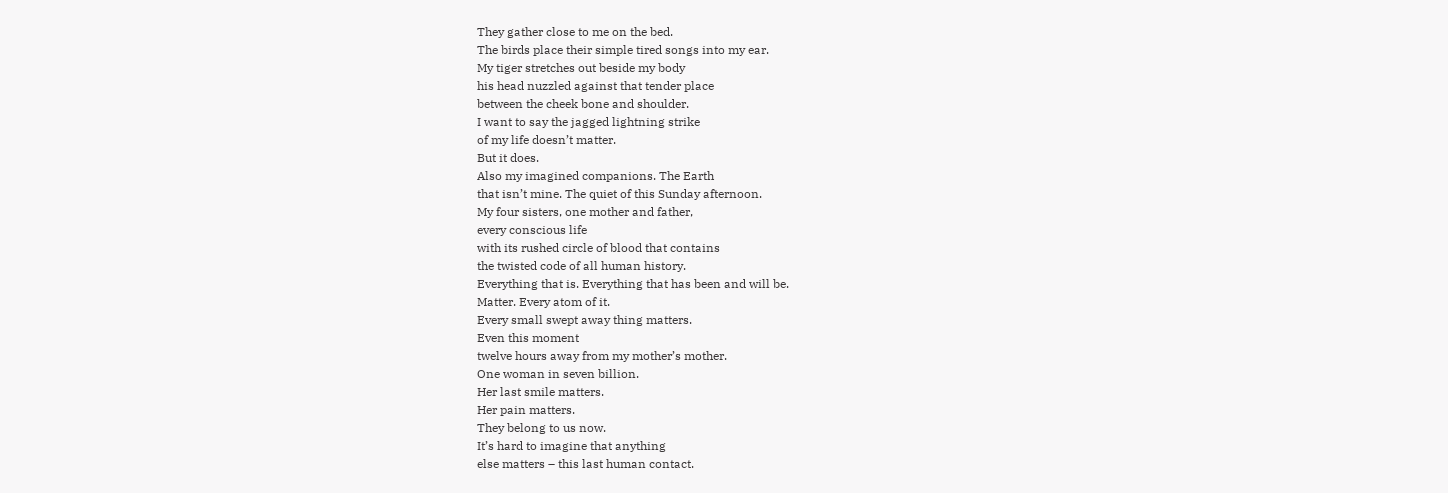They gather close to me on the bed.
The birds place their simple tired songs into my ear.
My tiger stretches out beside my body
his head nuzzled against that tender place
between the cheek bone and shoulder.
I want to say the jagged lightning strike
of my life doesn’t matter.
But it does.
Also my imagined companions. The Earth
that isn’t mine. The quiet of this Sunday afternoon.
My four sisters, one mother and father,
every conscious life
with its rushed circle of blood that contains
the twisted code of all human history.
Everything that is. Everything that has been and will be.
Matter. Every atom of it.
Every small swept away thing matters.
Even this moment
twelve hours away from my mother’s mother.
One woman in seven billion.
Her last smile matters.
Her pain matters.
They belong to us now.
It’s hard to imagine that anything
else matters – this last human contact.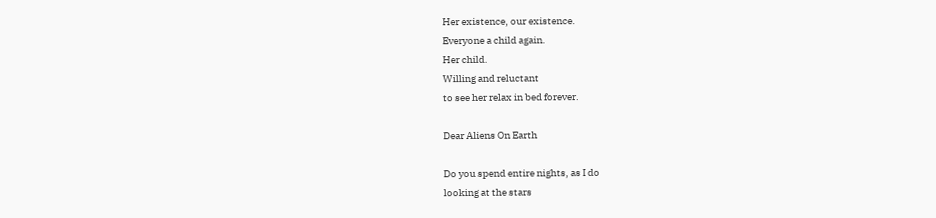Her existence, our existence.
Everyone a child again.
Her child.
Willing and reluctant
to see her relax in bed forever.

Dear Aliens On Earth

Do you spend entire nights, as I do
looking at the stars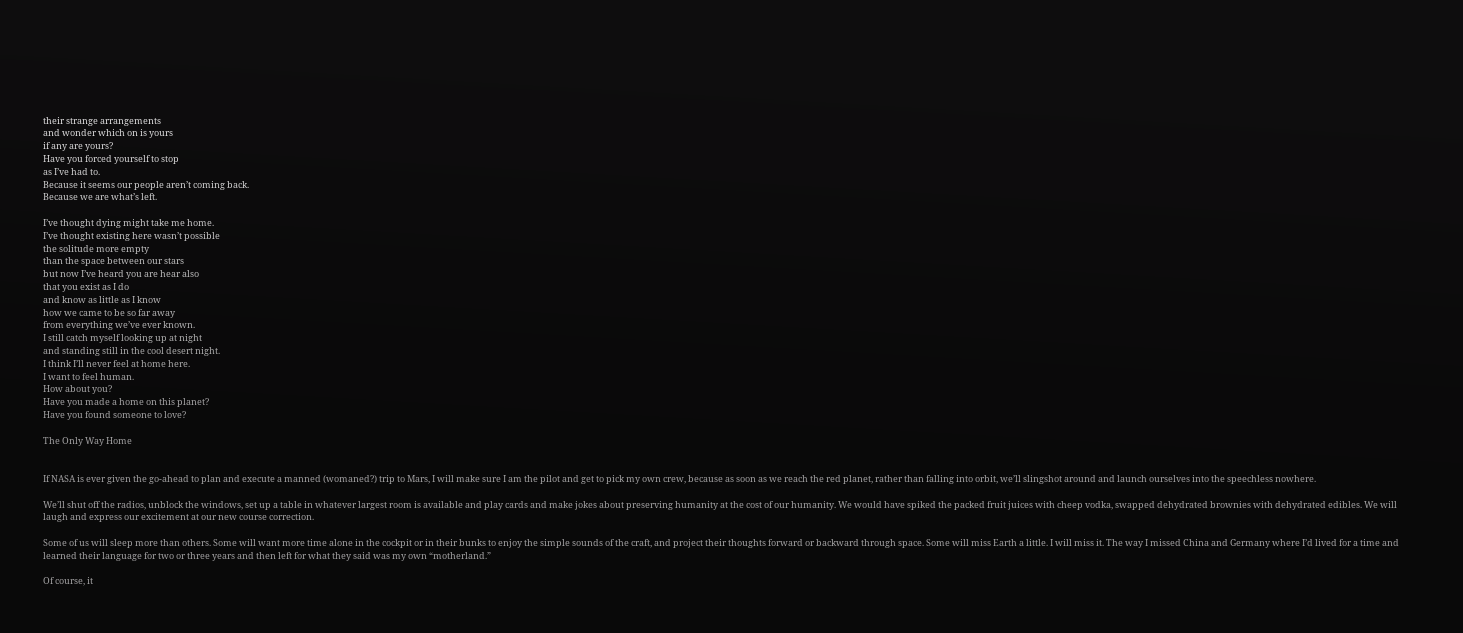their strange arrangements
and wonder which on is yours
if any are yours?
Have you forced yourself to stop
as I’ve had to.
Because it seems our people aren’t coming back.
Because we are what’s left.

I’ve thought dying might take me home.
I’ve thought existing here wasn’t possible
the solitude more empty
than the space between our stars
but now I’ve heard you are hear also
that you exist as I do
and know as little as I know
how we came to be so far away
from everything we’ve ever known.
I still catch myself looking up at night
and standing still in the cool desert night.
I think I’ll never feel at home here.
I want to feel human.
How about you?
Have you made a home on this planet?
Have you found someone to love?

The Only Way Home


If NASA is ever given the go-ahead to plan and execute a manned (womaned?) trip to Mars, I will make sure I am the pilot and get to pick my own crew, because as soon as we reach the red planet, rather than falling into orbit, we’ll slingshot around and launch ourselves into the speechless nowhere.

We’ll shut off the radios, unblock the windows, set up a table in whatever largest room is available and play cards and make jokes about preserving humanity at the cost of our humanity. We would have spiked the packed fruit juices with cheep vodka, swapped dehydrated brownies with dehydrated edibles. We will laugh and express our excitement at our new course correction.

Some of us will sleep more than others. Some will want more time alone in the cockpit or in their bunks to enjoy the simple sounds of the craft, and project their thoughts forward or backward through space. Some will miss Earth a little. I will miss it. The way I missed China and Germany where I’d lived for a time and learned their language for two or three years and then left for what they said was my own “motherland.”

Of course, it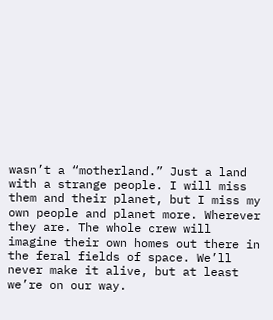wasn’t a “motherland.” Just a land with a strange people. I will miss them and their planet, but I miss my own people and planet more. Wherever they are. The whole crew will imagine their own homes out there in the feral fields of space. We’ll never make it alive, but at least we’re on our way.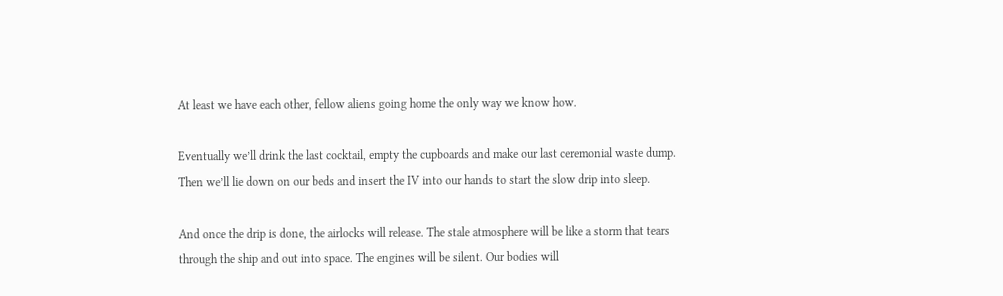At least we have each other, fellow aliens going home the only way we know how.

Eventually we’ll drink the last cocktail, empty the cupboards and make our last ceremonial waste dump. Then we’ll lie down on our beds and insert the IV into our hands to start the slow drip into sleep.

And once the drip is done, the airlocks will release. The stale atmosphere will be like a storm that tears through the ship and out into space. The engines will be silent. Our bodies will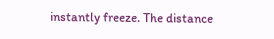instantly freeze. The distance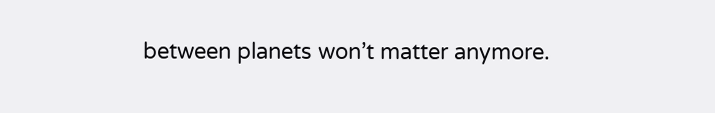between planets won’t matter anymore.